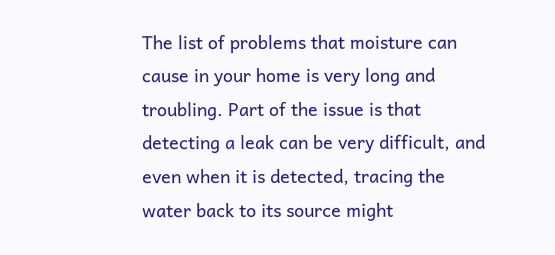The list of problems that moisture can cause in your home is very long and troubling. Part of the issue is that detecting a leak can be very difficult, and even when it is detected, tracing the water back to its source might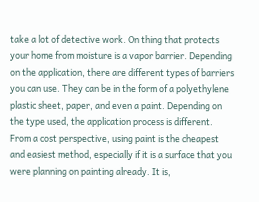take a lot of detective work. On thing that protects your home from moisture is a vapor barrier. Depending on the application, there are different types of barriers you can use. They can be in the form of a polyethylene plastic sheet, paper, and even a paint. Depending on the type used, the application process is different. From a cost perspective, using paint is the cheapest and easiest method, especially if it is a surface that you were planning on painting already. It is,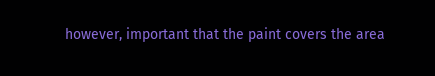however, important that the paint covers the area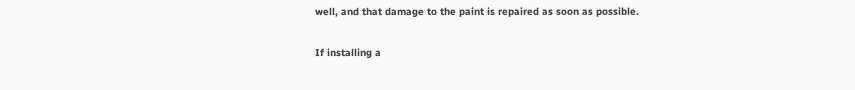well, and that damage to the paint is repaired as soon as possible.

If installing a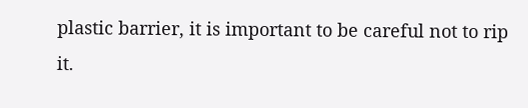plastic barrier, it is important to be careful not to rip it.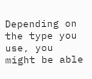Depending on the type you use, you might be able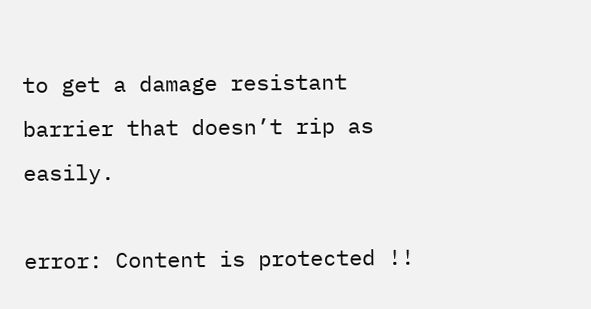to get a damage resistant barrier that doesn’t rip as easily.

error: Content is protected !!